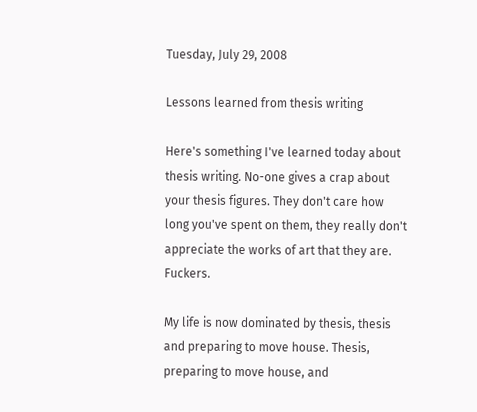Tuesday, July 29, 2008

Lessons learned from thesis writing

Here's something I've learned today about thesis writing. No-one gives a crap about your thesis figures. They don't care how long you've spent on them, they really don't appreciate the works of art that they are. Fuckers.

My life is now dominated by thesis, thesis and preparing to move house. Thesis, preparing to move house, and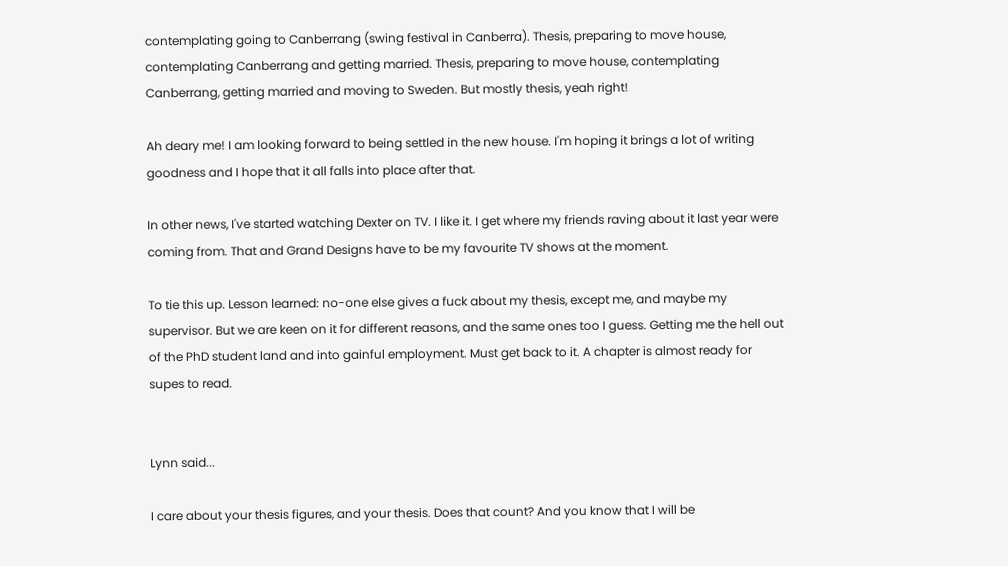contemplating going to Canberrang (swing festival in Canberra). Thesis, preparing to move house, contemplating Canberrang and getting married. Thesis, preparing to move house, contemplating Canberrang, getting married and moving to Sweden. But mostly thesis, yeah right!

Ah deary me! I am looking forward to being settled in the new house. I'm hoping it brings a lot of writing goodness and I hope that it all falls into place after that.

In other news, I've started watching Dexter on TV. I like it. I get where my friends raving about it last year were coming from. That and Grand Designs have to be my favourite TV shows at the moment.

To tie this up. Lesson learned: no-one else gives a fuck about my thesis, except me, and maybe my supervisor. But we are keen on it for different reasons, and the same ones too I guess. Getting me the hell out of the PhD student land and into gainful employment. Must get back to it. A chapter is almost ready for supes to read.


Lynn said...

I care about your thesis figures, and your thesis. Does that count? And you know that I will be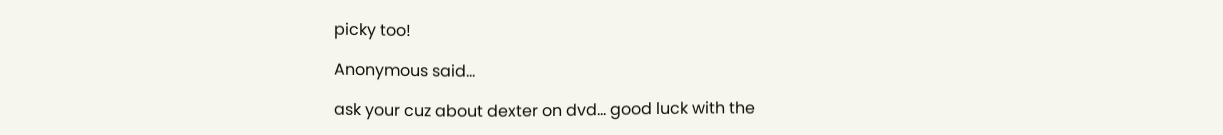picky too!

Anonymous said...

ask your cuz about dexter on dvd... good luck with the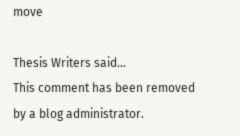move

Thesis Writers said...
This comment has been removed by a blog administrator.